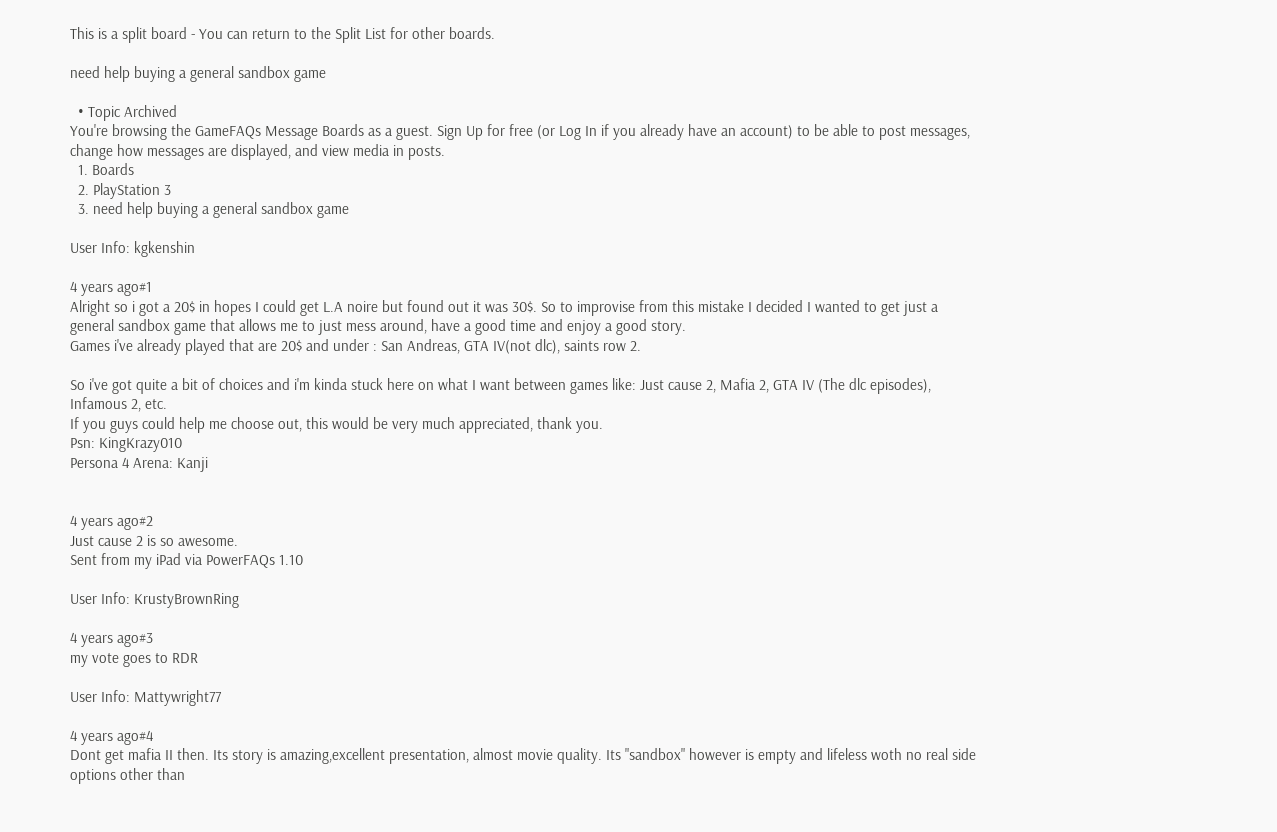This is a split board - You can return to the Split List for other boards.

need help buying a general sandbox game

  • Topic Archived
You're browsing the GameFAQs Message Boards as a guest. Sign Up for free (or Log In if you already have an account) to be able to post messages, change how messages are displayed, and view media in posts.
  1. Boards
  2. PlayStation 3
  3. need help buying a general sandbox game

User Info: kgkenshin

4 years ago#1
Alright so i got a 20$ in hopes I could get L.A noire but found out it was 30$. So to improvise from this mistake I decided I wanted to get just a general sandbox game that allows me to just mess around, have a good time and enjoy a good story.
Games i've already played that are 20$ and under : San Andreas, GTA IV(not dlc), saints row 2.

So i've got quite a bit of choices and i'm kinda stuck here on what I want between games like: Just cause 2, Mafia 2, GTA IV (The dlc episodes), Infamous 2, etc.
If you guys could help me choose out, this would be very much appreciated, thank you.
Psn: KingKrazy010
Persona 4 Arena: Kanji


4 years ago#2
Just cause 2 is so awesome.
Sent from my iPad via PowerFAQs 1.10

User Info: KrustyBrownRing

4 years ago#3
my vote goes to RDR

User Info: Mattywright77

4 years ago#4
Dont get mafia II then. Its story is amazing,excellent presentation, almost movie quality. Its "sandbox" however is empty and lifeless woth no real side options other than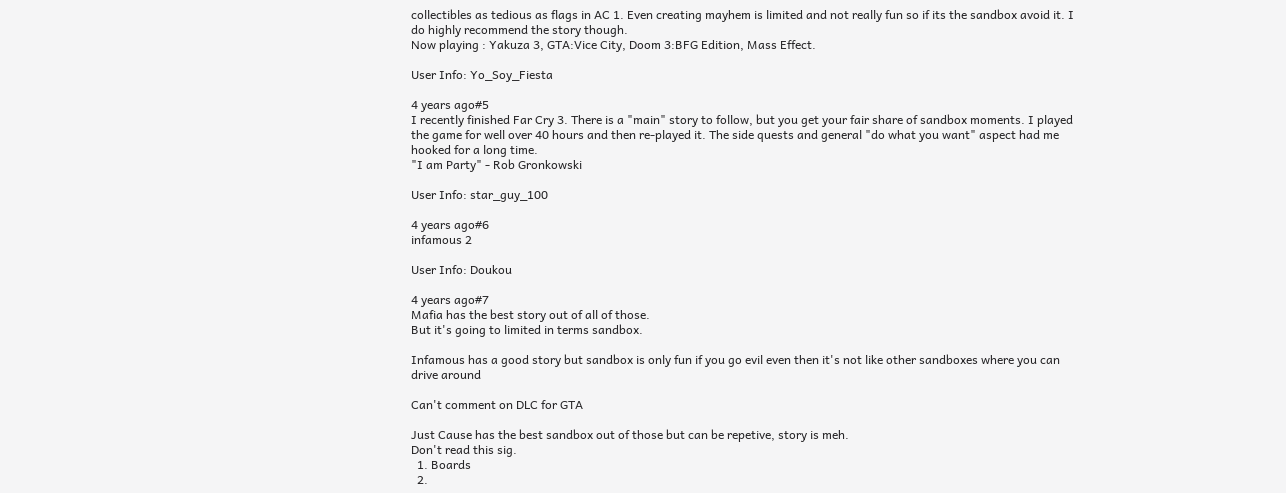collectibles as tedious as flags in AC 1. Even creating mayhem is limited and not really fun so if its the sandbox avoid it. I do highly recommend the story though.
Now playing : Yakuza 3, GTA:Vice City, Doom 3:BFG Edition, Mass Effect.

User Info: Yo_Soy_Fiesta

4 years ago#5
I recently finished Far Cry 3. There is a "main" story to follow, but you get your fair share of sandbox moments. I played the game for well over 40 hours and then re-played it. The side quests and general "do what you want" aspect had me hooked for a long time.
"I am Party" - Rob Gronkowski

User Info: star_guy_100

4 years ago#6
infamous 2

User Info: Doukou

4 years ago#7
Mafia has the best story out of all of those.
But it's going to limited in terms sandbox.

Infamous has a good story but sandbox is only fun if you go evil even then it's not like other sandboxes where you can drive around

Can't comment on DLC for GTA

Just Cause has the best sandbox out of those but can be repetive, story is meh.
Don't read this sig.
  1. Boards
  2.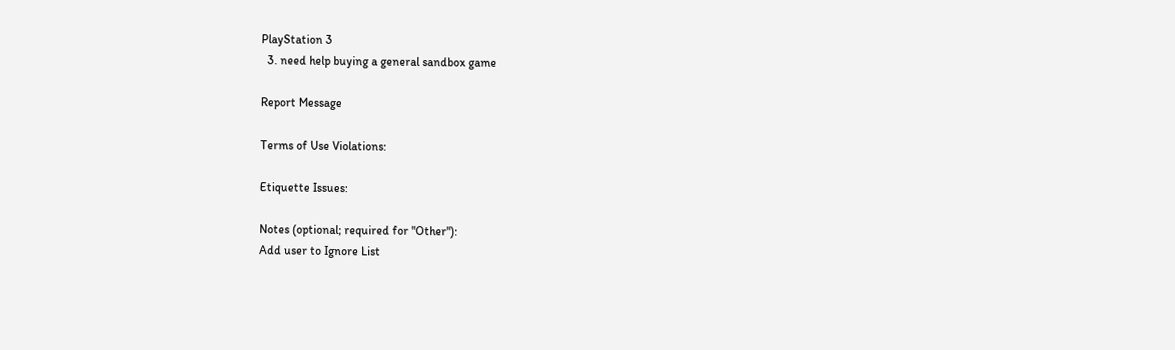PlayStation 3
  3. need help buying a general sandbox game

Report Message

Terms of Use Violations:

Etiquette Issues:

Notes (optional; required for "Other"):
Add user to Ignore List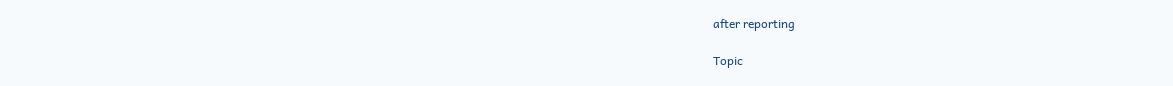after reporting

Topic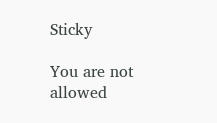Sticky

You are not allowed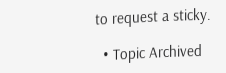to request a sticky.

  • Topic Archived